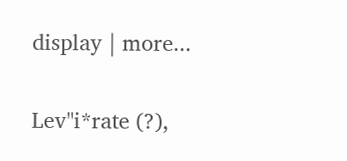display | more...

Lev"i*rate (?),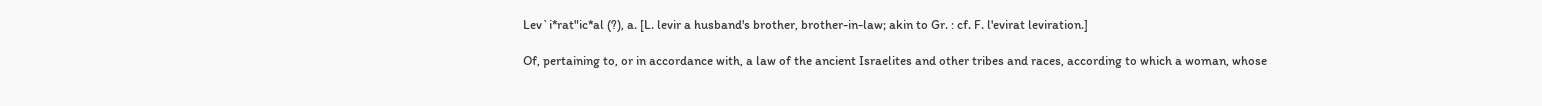Lev`i*rat"ic*al (?), a. [L. levir a husband's brother, brother-in-law; akin to Gr. : cf. F. l'evirat leviration.]

Of, pertaining to, or in accordance with, a law of the ancient Israelites and other tribes and races, according to which a woman, whose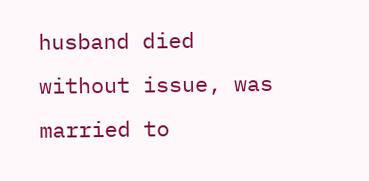husband died without issue, was married to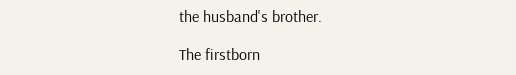the husband's brother.

The firstborn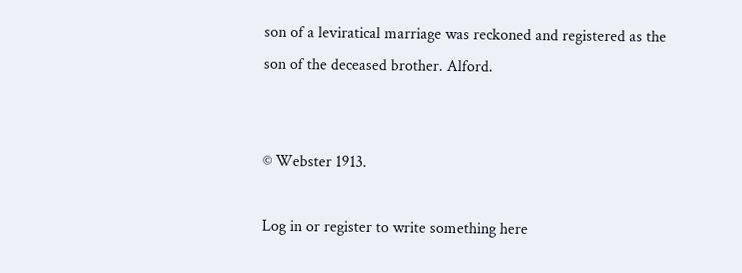son of a leviratical marriage was reckoned and registered as the son of the deceased brother. Alford.


© Webster 1913.

Log in or register to write something here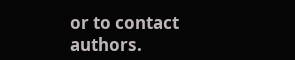or to contact authors.